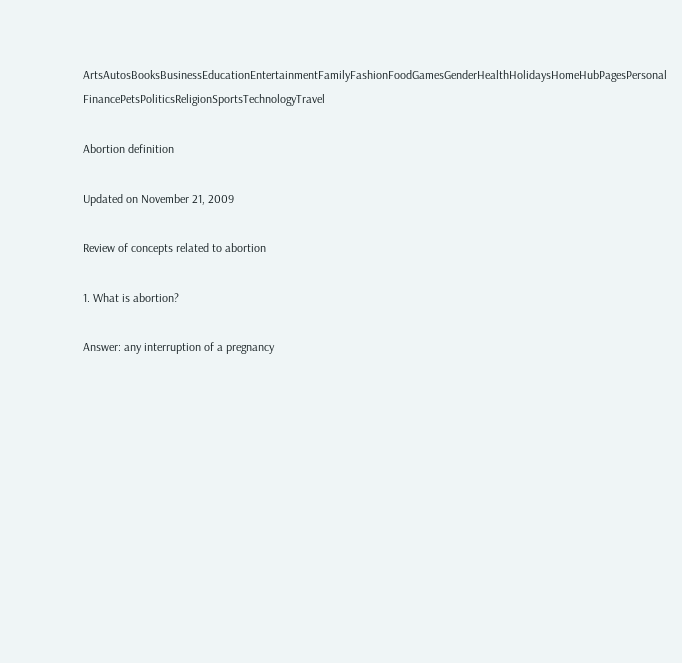ArtsAutosBooksBusinessEducationEntertainmentFamilyFashionFoodGamesGenderHealthHolidaysHomeHubPagesPersonal FinancePetsPoliticsReligionSportsTechnologyTravel

Abortion definition

Updated on November 21, 2009

Review of concepts related to abortion

1. What is abortion?

Answer: any interruption of a pregnancy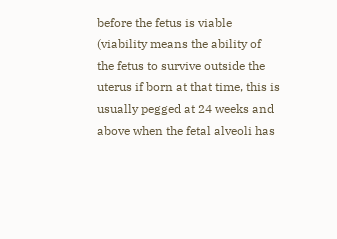before the fetus is viable (viability means the ability of the fetus to survive outside the uterus if born at that time, this is usually pegged at 24 weeks and above when the fetal alveoli has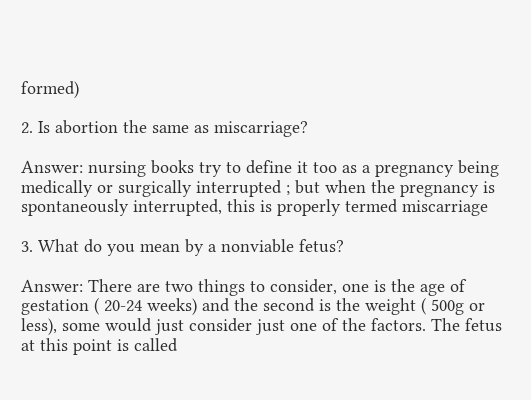formed)

2. Is abortion the same as miscarriage?

Answer: nursing books try to define it too as a pregnancy being medically or surgically interrupted ; but when the pregnancy is spontaneously interrupted, this is properly termed miscarriage

3. What do you mean by a nonviable fetus?

Answer: There are two things to consider, one is the age of gestation ( 20-24 weeks) and the second is the weight ( 500g or less), some would just consider just one of the factors. The fetus at this point is called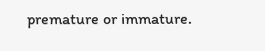premature or immature.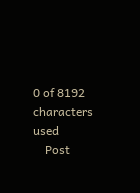0 of 8192 characters used
    Post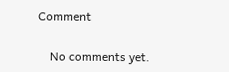Comment

    No comments yet.